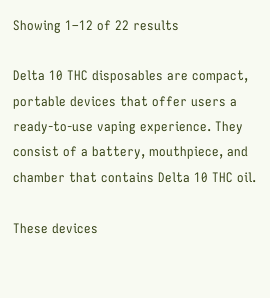Showing 1–12 of 22 results

Delta 10 THC disposables are compact, portable devices that offer users a ready-to-use vaping experience. They consist of a battery, mouthpiece, and chamber that contains Delta 10 THC oil.

These devices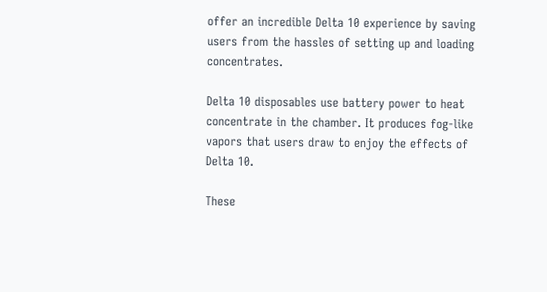offer an incredible Delta 10 experience by saving users from the hassles of setting up and loading concentrates.

Delta 10 disposables use battery power to heat concentrate in the chamber. It produces fog-like vapors that users draw to enjoy the effects of Delta 10.

These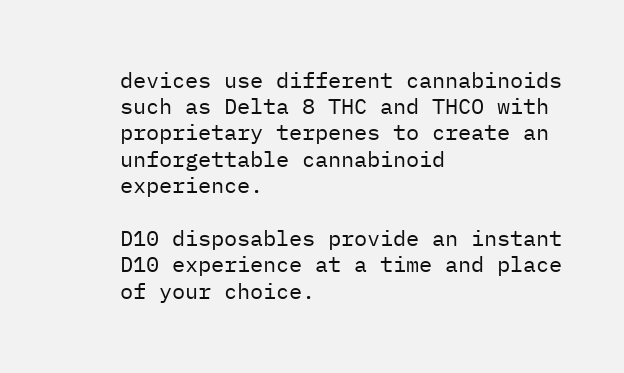devices use different cannabinoids such as Delta 8 THC and THCO with proprietary terpenes to create an unforgettable cannabinoid experience.

D10 disposables provide an instant D10 experience at a time and place of your choice.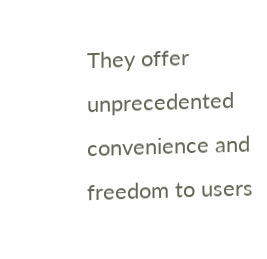They offer unprecedented convenience and freedom to users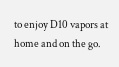to enjoy D10 vapors at home and on the go.